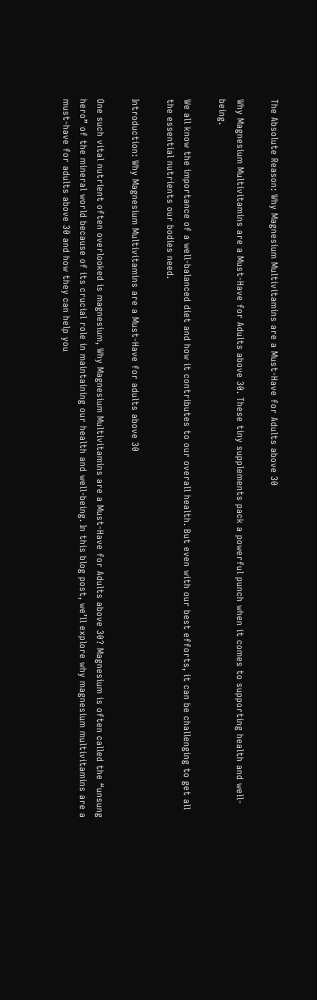The Absolute Reason: Why Magnesium Multivitamins are a Must-Have for Adults above 30

Why Magnesium Multivitamins are a Must-Have for Adults above 30. These tiny supplements pack a powerful punch when it comes to supporting health and well-being.

We all know the importance of a well-balanced diet and how it contributes to our overall health. But even with our best efforts, it can be challenging to get all the essential nutrients our bodies need.

Introduction: Why Magnesium Multivitamins are a Must-Have for adults above 30

One such vital nutrient often overlooked is magnesium, Why Magnesium Multivitamins are a Must-Have for Adults above 30? Magnesium is often called the “unsung hero” of the mineral world because of its crucial role in maintaining our health and well-being. In this blog post, we’ll explore why magnesium multivitamins are a must-have for adults above 30 and how they can help you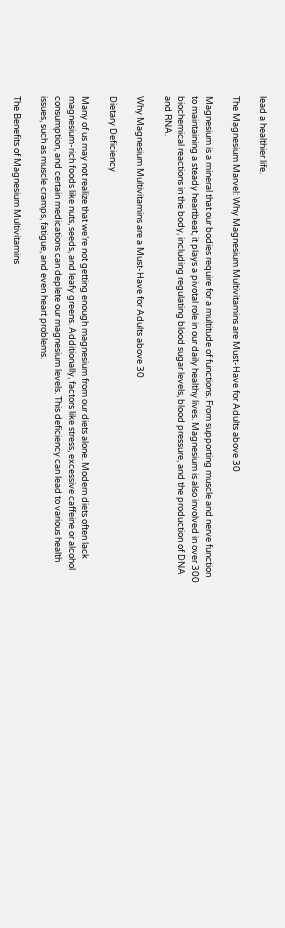lead a healthier life.

The Magnesium Marvel: Why Magnesium Multivitamins are Must-Have for Adults above 30

Magnesium is a mineral that our bodies require for a multitude of functions. From supporting muscle and nerve function to maintaining a steady heartbeat, it plays a pivotal role in our daily healthy lives. Magnesium is also involved in over 300 biochemical reactions in the body, including regulating blood sugar levels, blood pressure, and the production of DNA and RNA.

Why Magnesium Multivitamins are a Must-Have for Adults above 30

Dietary Deficiency

Many of us may not realize that we’re not getting enough magnesium from our diets alone. Modern diets often lack magnesium-rich foods like nuts, seeds, and leafy greens. Additionally, factors like stress, excessive caffeine or alcohol consumption, and certain medications can deplete our magnesium levels. This deficiency can lead to various health issues, such as muscle cramps, fatigue, and even heart problems.

The Benefits of Magnesium Multivitamins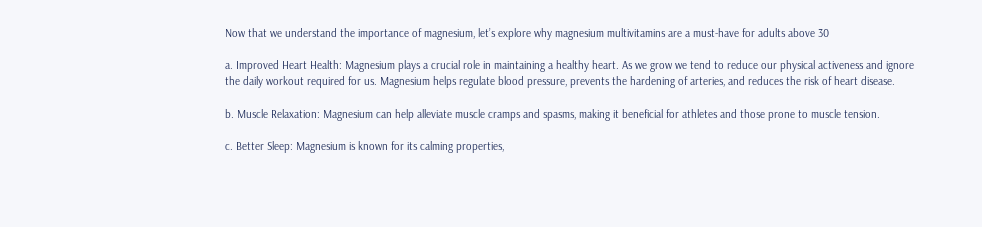Now that we understand the importance of magnesium, let’s explore why magnesium multivitamins are a must-have for adults above 30

a. Improved Heart Health: Magnesium plays a crucial role in maintaining a healthy heart. As we grow we tend to reduce our physical activeness and ignore the daily workout required for us. Magnesium helps regulate blood pressure, prevents the hardening of arteries, and reduces the risk of heart disease.

b. Muscle Relaxation: Magnesium can help alleviate muscle cramps and spasms, making it beneficial for athletes and those prone to muscle tension.

c. Better Sleep: Magnesium is known for its calming properties,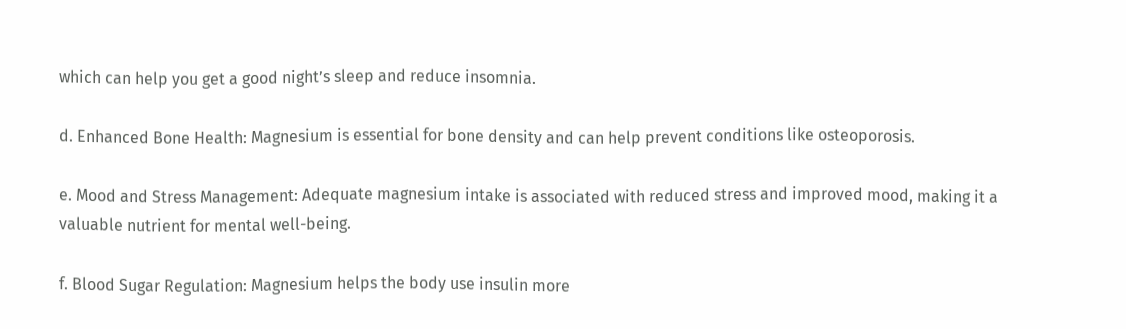which can help you get a good night’s sleep and reduce insomnia.

d. Enhanced Bone Health: Magnesium is essential for bone density and can help prevent conditions like osteoporosis.

e. Mood and Stress Management: Adequate magnesium intake is associated with reduced stress and improved mood, making it a valuable nutrient for mental well-being.

f. Blood Sugar Regulation: Magnesium helps the body use insulin more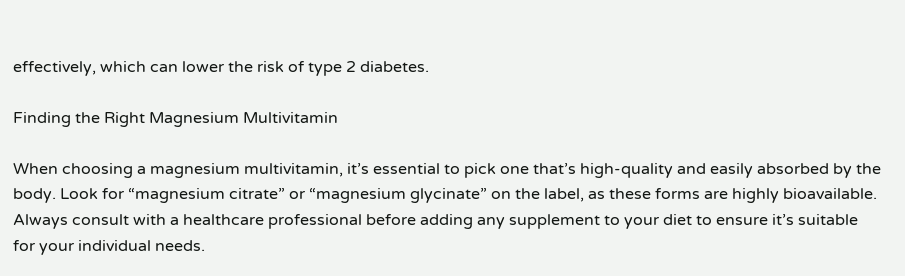effectively, which can lower the risk of type 2 diabetes.

Finding the Right Magnesium Multivitamin

When choosing a magnesium multivitamin, it’s essential to pick one that’s high-quality and easily absorbed by the body. Look for “magnesium citrate” or “magnesium glycinate” on the label, as these forms are highly bioavailable. Always consult with a healthcare professional before adding any supplement to your diet to ensure it’s suitable for your individual needs.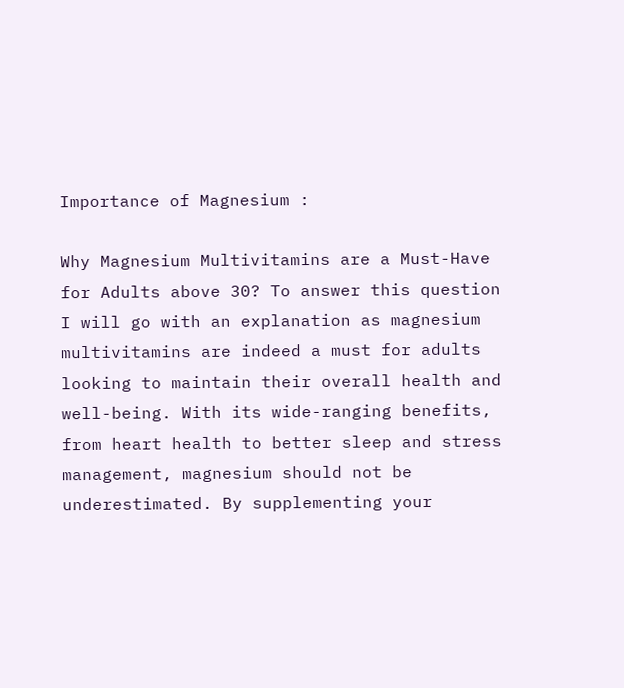Importance of Magnesium :

Why Magnesium Multivitamins are a Must-Have for Adults above 30? To answer this question I will go with an explanation as magnesium multivitamins are indeed a must for adults looking to maintain their overall health and well-being. With its wide-ranging benefits, from heart health to better sleep and stress management, magnesium should not be underestimated. By supplementing your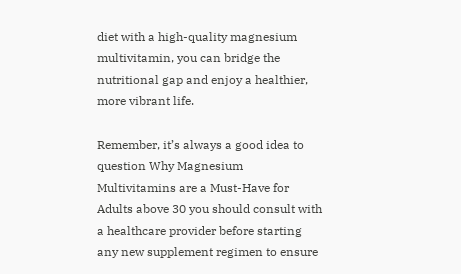diet with a high-quality magnesium multivitamin, you can bridge the nutritional gap and enjoy a healthier, more vibrant life.

Remember, it’s always a good idea to question Why Magnesium Multivitamins are a Must-Have for Adults above 30 you should consult with a healthcare provider before starting any new supplement regimen to ensure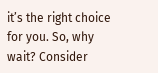it’s the right choice for you. So, why wait? Consider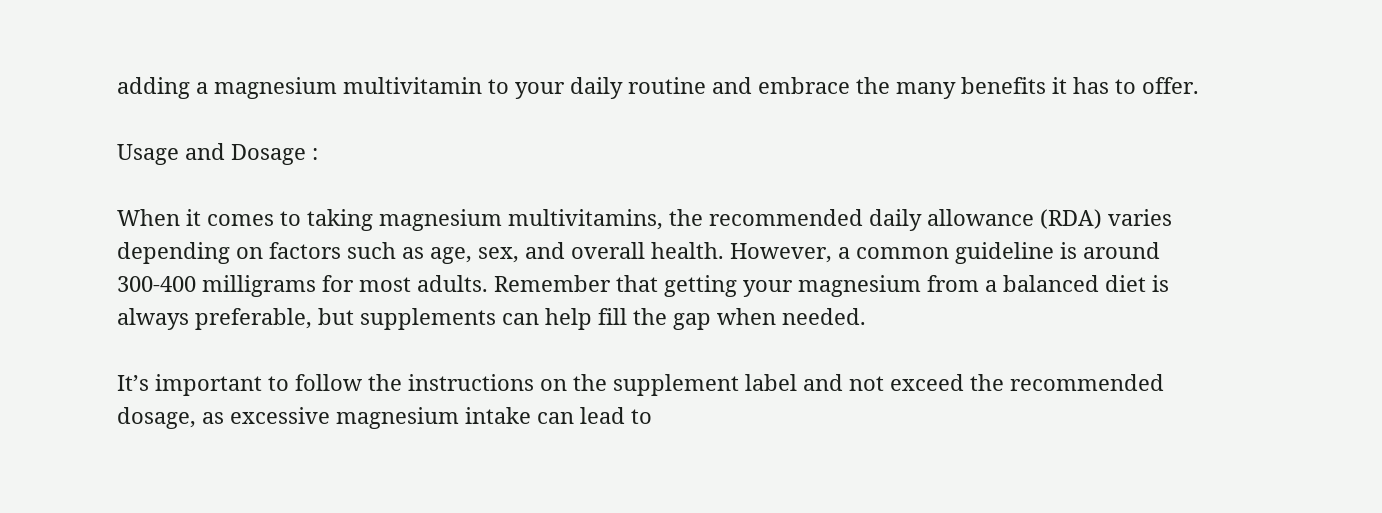adding a magnesium multivitamin to your daily routine and embrace the many benefits it has to offer.

Usage and Dosage :

When it comes to taking magnesium multivitamins, the recommended daily allowance (RDA) varies depending on factors such as age, sex, and overall health. However, a common guideline is around 300-400 milligrams for most adults. Remember that getting your magnesium from a balanced diet is always preferable, but supplements can help fill the gap when needed.

It’s important to follow the instructions on the supplement label and not exceed the recommended dosage, as excessive magnesium intake can lead to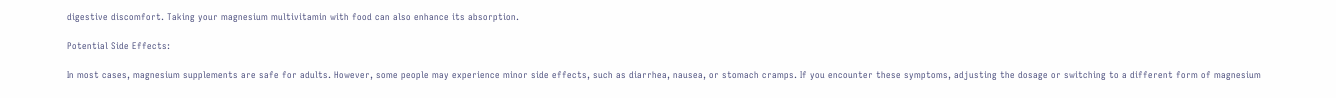digestive discomfort. Taking your magnesium multivitamin with food can also enhance its absorption.

Potential Side Effects:

In most cases, magnesium supplements are safe for adults. However, some people may experience minor side effects, such as diarrhea, nausea, or stomach cramps. If you encounter these symptoms, adjusting the dosage or switching to a different form of magnesium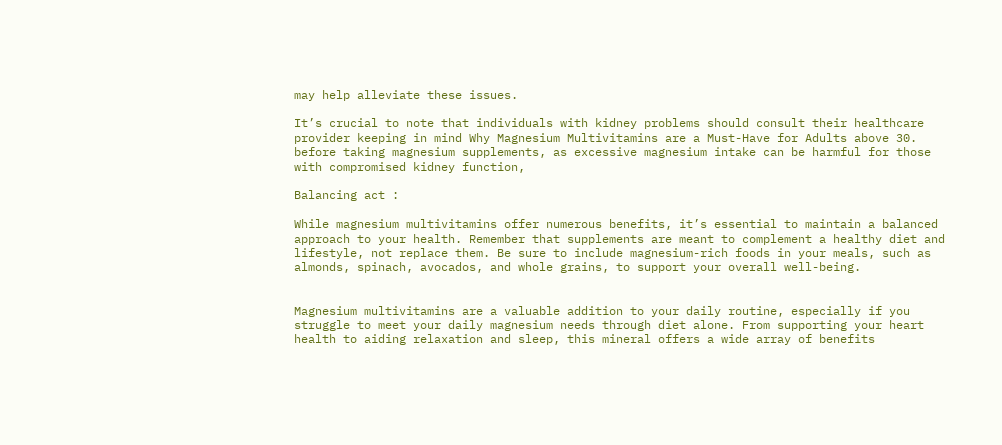may help alleviate these issues.

It’s crucial to note that individuals with kidney problems should consult their healthcare provider keeping in mind Why Magnesium Multivitamins are a Must-Have for Adults above 30. before taking magnesium supplements, as excessive magnesium intake can be harmful for those with compromised kidney function,

Balancing act :

While magnesium multivitamins offer numerous benefits, it’s essential to maintain a balanced approach to your health. Remember that supplements are meant to complement a healthy diet and lifestyle, not replace them. Be sure to include magnesium-rich foods in your meals, such as almonds, spinach, avocados, and whole grains, to support your overall well-being.


Magnesium multivitamins are a valuable addition to your daily routine, especially if you struggle to meet your daily magnesium needs through diet alone. From supporting your heart health to aiding relaxation and sleep, this mineral offers a wide array of benefits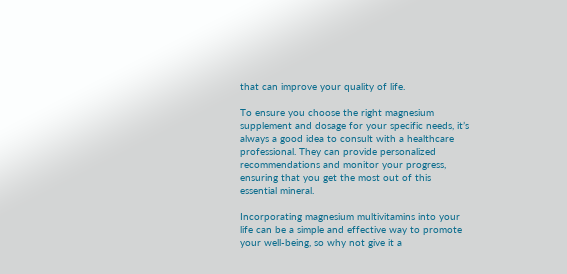that can improve your quality of life.

To ensure you choose the right magnesium supplement and dosage for your specific needs, it’s always a good idea to consult with a healthcare professional. They can provide personalized recommendations and monitor your progress, ensuring that you get the most out of this essential mineral.

Incorporating magnesium multivitamins into your life can be a simple and effective way to promote your well-being, so why not give it a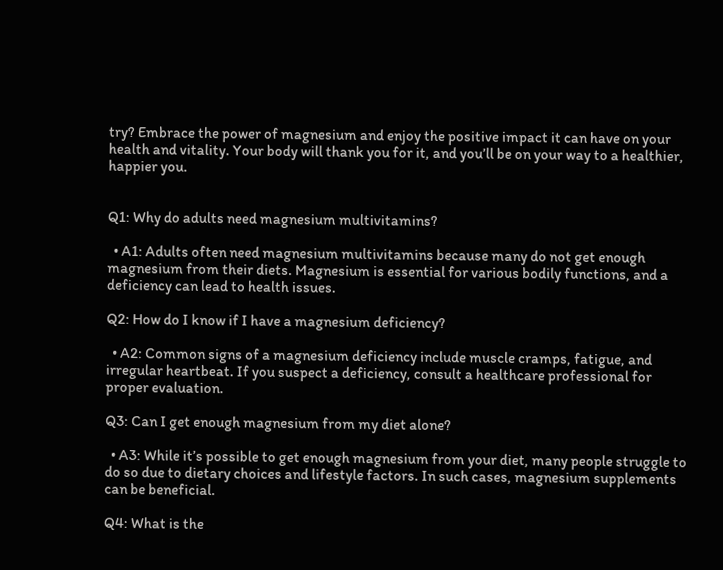try? Embrace the power of magnesium and enjoy the positive impact it can have on your health and vitality. Your body will thank you for it, and you’ll be on your way to a healthier, happier you.


Q1: Why do adults need magnesium multivitamins?

  • A1: Adults often need magnesium multivitamins because many do not get enough magnesium from their diets. Magnesium is essential for various bodily functions, and a deficiency can lead to health issues.

Q2: How do I know if I have a magnesium deficiency?

  • A2: Common signs of a magnesium deficiency include muscle cramps, fatigue, and irregular heartbeat. If you suspect a deficiency, consult a healthcare professional for proper evaluation.

Q3: Can I get enough magnesium from my diet alone?

  • A3: While it’s possible to get enough magnesium from your diet, many people struggle to do so due to dietary choices and lifestyle factors. In such cases, magnesium supplements can be beneficial.

Q4: What is the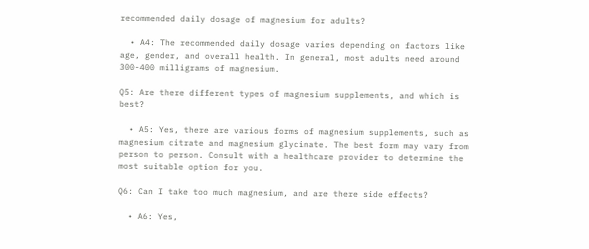recommended daily dosage of magnesium for adults?

  • A4: The recommended daily dosage varies depending on factors like age, gender, and overall health. In general, most adults need around 300-400 milligrams of magnesium.

Q5: Are there different types of magnesium supplements, and which is best?

  • A5: Yes, there are various forms of magnesium supplements, such as magnesium citrate and magnesium glycinate. The best form may vary from person to person. Consult with a healthcare provider to determine the most suitable option for you.

Q6: Can I take too much magnesium, and are there side effects?

  • A6: Yes,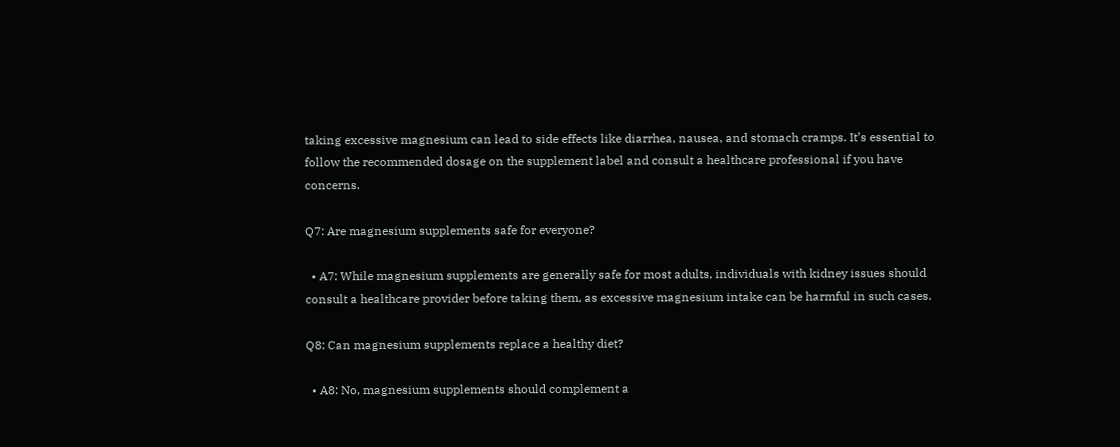taking excessive magnesium can lead to side effects like diarrhea, nausea, and stomach cramps. It’s essential to follow the recommended dosage on the supplement label and consult a healthcare professional if you have concerns.

Q7: Are magnesium supplements safe for everyone?

  • A7: While magnesium supplements are generally safe for most adults, individuals with kidney issues should consult a healthcare provider before taking them, as excessive magnesium intake can be harmful in such cases.

Q8: Can magnesium supplements replace a healthy diet?

  • A8: No, magnesium supplements should complement a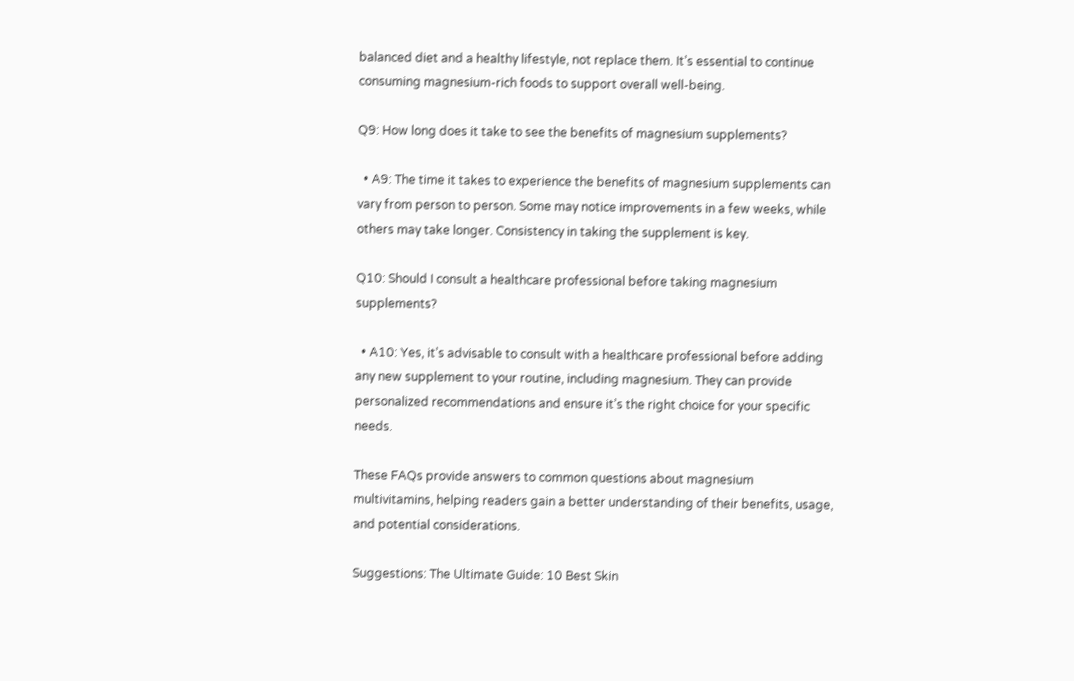balanced diet and a healthy lifestyle, not replace them. It’s essential to continue consuming magnesium-rich foods to support overall well-being.

Q9: How long does it take to see the benefits of magnesium supplements?

  • A9: The time it takes to experience the benefits of magnesium supplements can vary from person to person. Some may notice improvements in a few weeks, while others may take longer. Consistency in taking the supplement is key.

Q10: Should I consult a healthcare professional before taking magnesium supplements?

  • A10: Yes, it’s advisable to consult with a healthcare professional before adding any new supplement to your routine, including magnesium. They can provide personalized recommendations and ensure it’s the right choice for your specific needs.

These FAQs provide answers to common questions about magnesium multivitamins, helping readers gain a better understanding of their benefits, usage, and potential considerations.

Suggestions: The Ultimate Guide: 10 Best Skin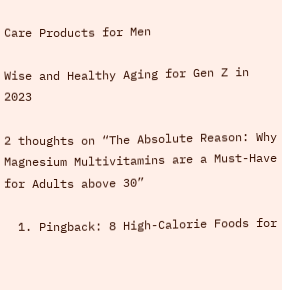Care Products for Men

Wise and Healthy Aging for Gen Z in 2023

2 thoughts on “The Absolute Reason: Why Magnesium Multivitamins are a Must-Have for Adults above 30”

  1. Pingback: 8 High-Calorie Foods for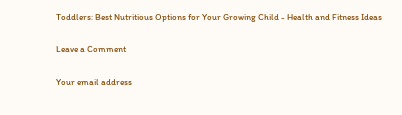Toddlers: Best Nutritious Options for Your Growing Child - Health and Fitness Ideas

Leave a Comment

Your email address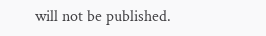will not be published.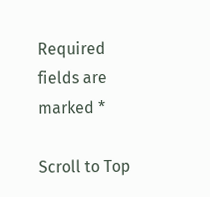Required fields are marked *

Scroll to Top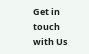Get in touch with Us